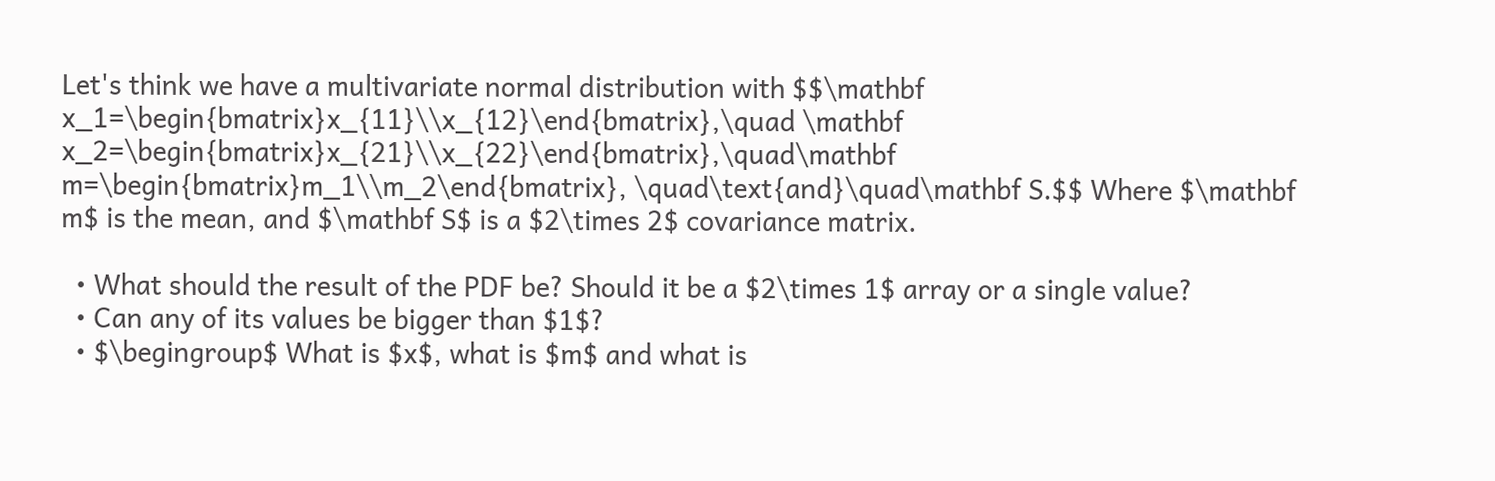Let's think we have a multivariate normal distribution with $$\mathbf x_1=\begin{bmatrix}x_{11}\\x_{12}\end{bmatrix},\quad \mathbf x_2=\begin{bmatrix}x_{21}\\x_{22}\end{bmatrix},\quad\mathbf m=\begin{bmatrix}m_1\\m_2\end{bmatrix}, \quad\text{and}\quad\mathbf S.$$ Where $\mathbf m$ is the mean, and $\mathbf S$ is a $2\times 2$ covariance matrix.

  • What should the result of the PDF be? Should it be a $2\times 1$ array or a single value?
  • Can any of its values be bigger than $1$?
  • $\begingroup$ What is $x$, what is $m$ and what is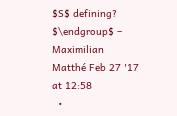$S$ defining? $\endgroup$ – Maximilian Matthé Feb 27 '17 at 12:58
  •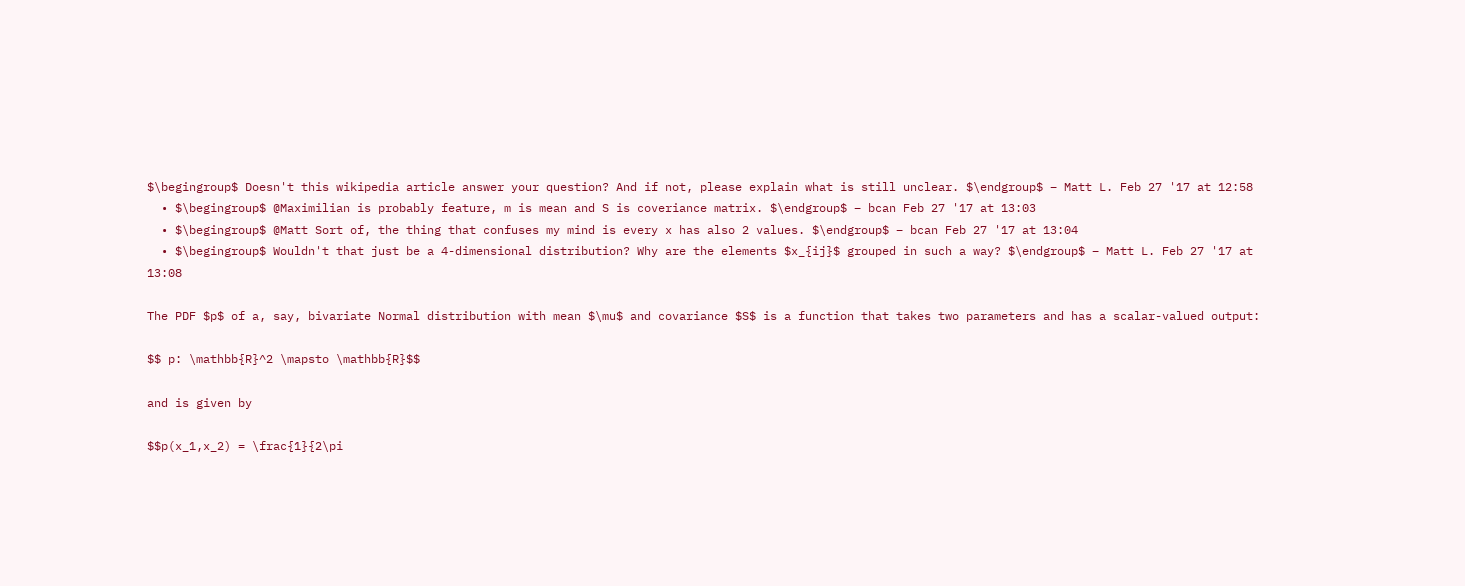$\begingroup$ Doesn't this wikipedia article answer your question? And if not, please explain what is still unclear. $\endgroup$ – Matt L. Feb 27 '17 at 12:58
  • $\begingroup$ @Maximilian is probably feature, m is mean and S is coveriance matrix. $\endgroup$ – bcan Feb 27 '17 at 13:03
  • $\begingroup$ @Matt Sort of, the thing that confuses my mind is every x has also 2 values. $\endgroup$ – bcan Feb 27 '17 at 13:04
  • $\begingroup$ Wouldn't that just be a 4-dimensional distribution? Why are the elements $x_{ij}$ grouped in such a way? $\endgroup$ – Matt L. Feb 27 '17 at 13:08

The PDF $p$ of a, say, bivariate Normal distribution with mean $\mu$ and covariance $S$ is a function that takes two parameters and has a scalar-valued output:

$$ p: \mathbb{R}^2 \mapsto \mathbb{R}$$

and is given by

$$p(x_1,x_2) = \frac{1}{2\pi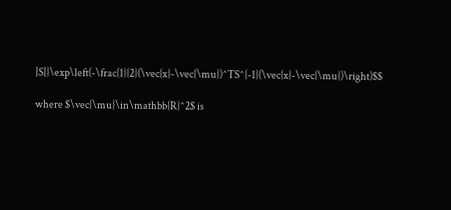|S|}\exp\left(-\frac{1}{2}(\vec{x}-\vec{\mu})^TS^{-1}(\vec{x}-\vec{\mu})\right)$$

where $\vec{\mu}\in\mathbb{R}^2$ is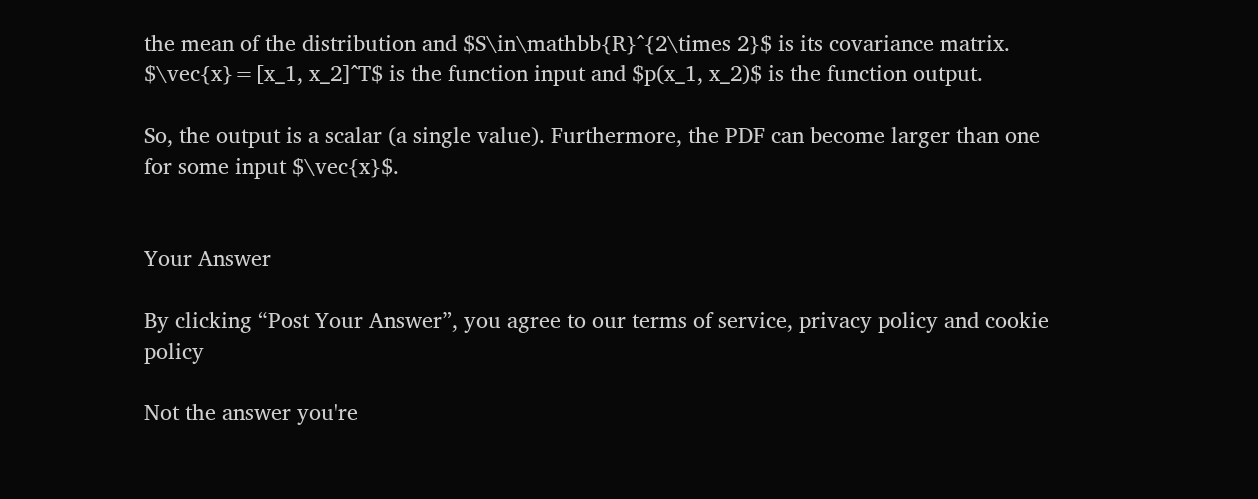the mean of the distribution and $S\in\mathbb{R}^{2\times 2}$ is its covariance matrix. $\vec{x}=[x_1, x_2]^T$ is the function input and $p(x_1, x_2)$ is the function output.

So, the output is a scalar (a single value). Furthermore, the PDF can become larger than one for some input $\vec{x}$.


Your Answer

By clicking “Post Your Answer”, you agree to our terms of service, privacy policy and cookie policy

Not the answer you're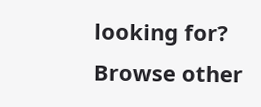looking for? Browse other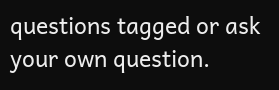questions tagged or ask your own question.